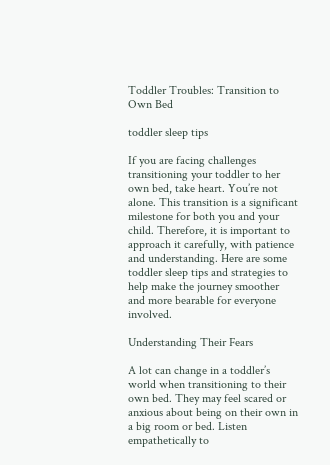Toddler Troubles: Transition to Own Bed

toddler sleep tips

If you are facing challenges transitioning your toddler to her own bed, take heart. You’re not alone. This transition is a significant milestone for both you and your child. Therefore, it is important to approach it carefully, with patience and understanding. Here are some toddler sleep tips and strategies to help make the journey smoother and more bearable for everyone involved.

Understanding Their Fears

A lot can change in a toddler’s world when transitioning to their own bed. They may feel scared or anxious about being on their own in a big room or bed. Listen empathetically to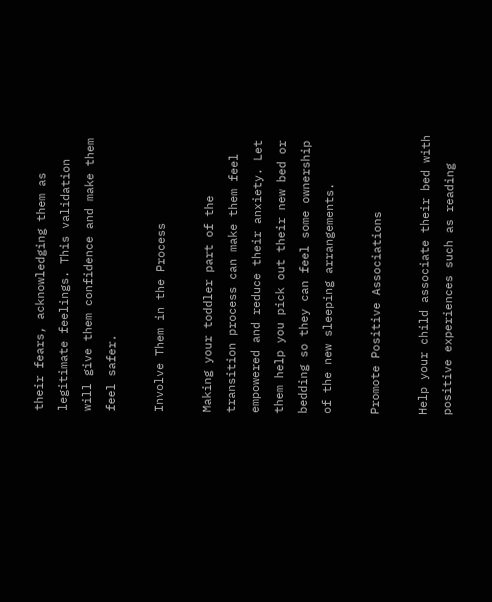their fears, acknowledging them as legitimate feelings. This validation will give them confidence and make them feel safer.

Involve Them in the Process

Making your toddler part of the transition process can make them feel empowered and reduce their anxiety. Let them help you pick out their new bed or bedding so they can feel some ownership of the new sleeping arrangements.

Promote Positive Associations

Help your child associate their bed with positive experiences such as reading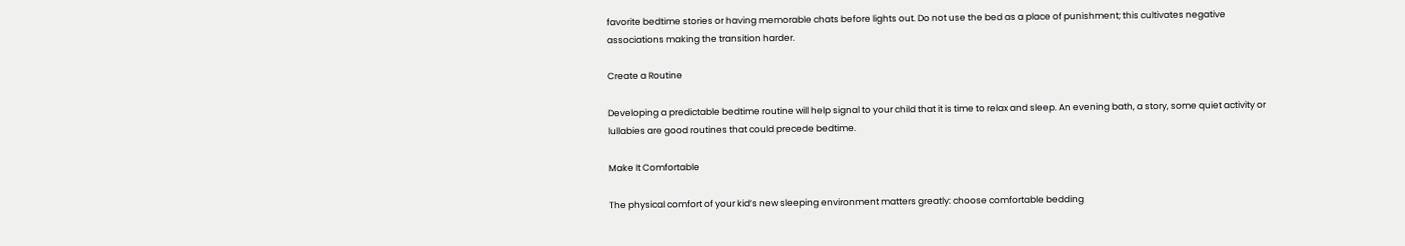favorite bedtime stories or having memorable chats before lights out. Do not use the bed as a place of punishment; this cultivates negative associations making the transition harder.

Create a Routine

Developing a predictable bedtime routine will help signal to your child that it is time to relax and sleep. An evening bath, a story, some quiet activity or lullabies are good routines that could precede bedtime.

Make It Comfortable

The physical comfort of your kid’s new sleeping environment matters greatly: choose comfortable bedding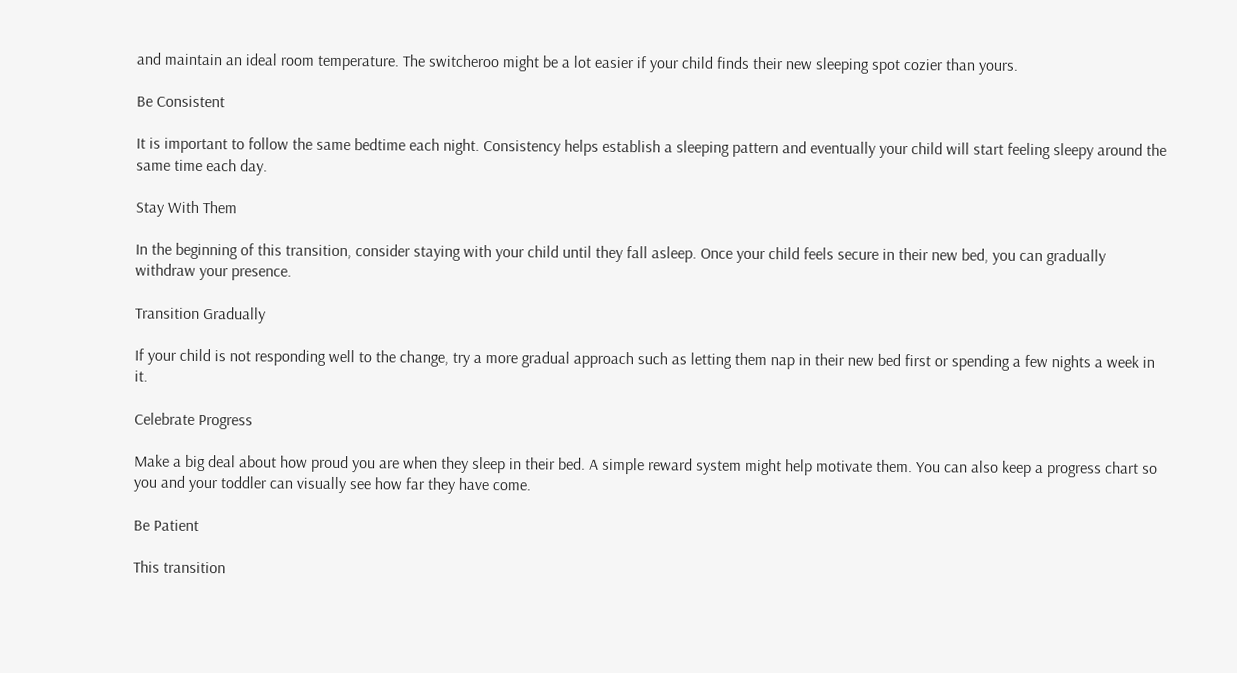and maintain an ideal room temperature. The switcheroo might be a lot easier if your child finds their new sleeping spot cozier than yours.

Be Consistent

It is important to follow the same bedtime each night. Consistency helps establish a sleeping pattern and eventually your child will start feeling sleepy around the same time each day.

Stay With Them

In the beginning of this transition, consider staying with your child until they fall asleep. Once your child feels secure in their new bed, you can gradually withdraw your presence.

Transition Gradually

If your child is not responding well to the change, try a more gradual approach such as letting them nap in their new bed first or spending a few nights a week in it.

Celebrate Progress

Make a big deal about how proud you are when they sleep in their bed. A simple reward system might help motivate them. You can also keep a progress chart so you and your toddler can visually see how far they have come.

Be Patient

This transition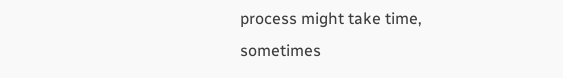process might take time, sometimes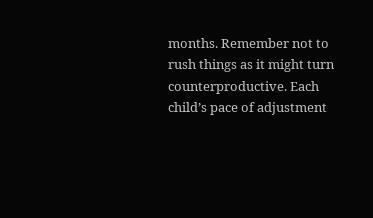months. Remember not to rush things as it might turn counterproductive. Each child’s pace of adjustment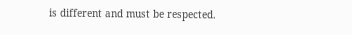is different and must be respected.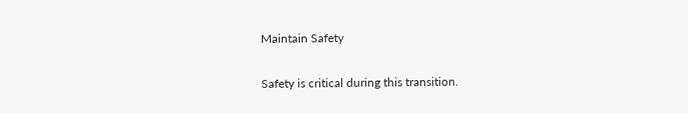Maintain Safety

Safety is critical during this transition.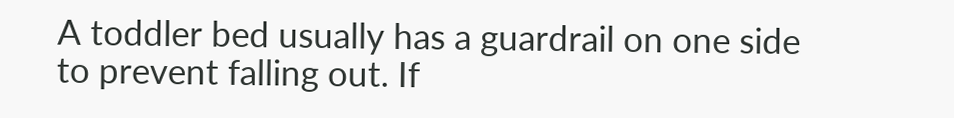A toddler bed usually has a guardrail on one side to prevent falling out. If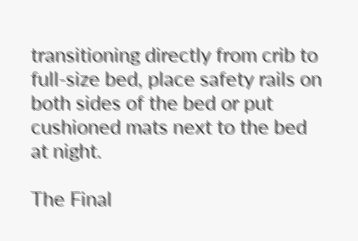transitioning directly from crib to full-size bed, place safety rails on both sides of the bed or put cushioned mats next to the bed at night.

The Final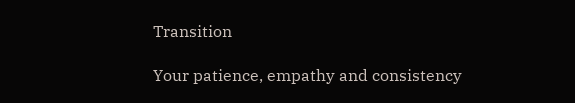Transition

Your patience, empathy and consistency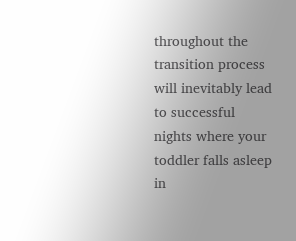throughout the transition process will inevitably lead to successful nights where your toddler falls asleep in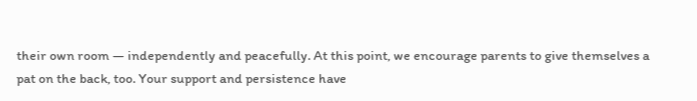their own room — independently and peacefully. At this point, we encourage parents to give themselves a pat on the back, too. Your support and persistence have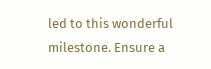led to this wonderful milestone. Ensure a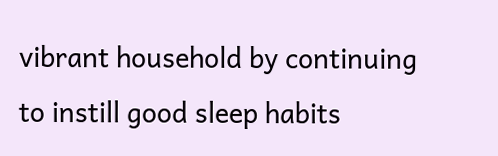vibrant household by continuing to instill good sleep habits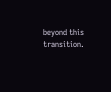beyond this transition.